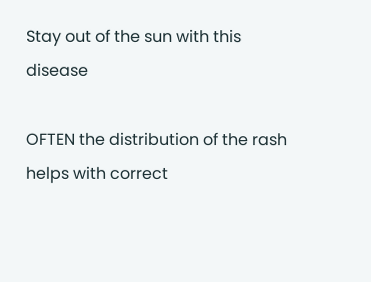Stay out of the sun with this disease

OFTEN the distribution of the rash helps with correct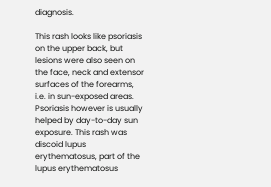diagnosis.

This rash looks like psoriasis on the upper back, but lesions were also seen on the face, neck and extensor surfaces of the forearms, i.e. in sun-exposed areas. Psoriasis however is usually helped by day-to-day sun exposure. This rash was discoid lupus erythematosus, part of the lupus erythematosus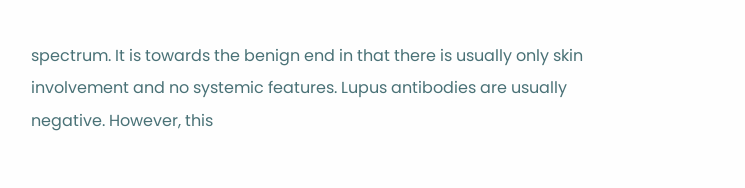spectrum. It is towards the benign end in that there is usually only skin involvement and no systemic features. Lupus antibodies are usually negative. However, this